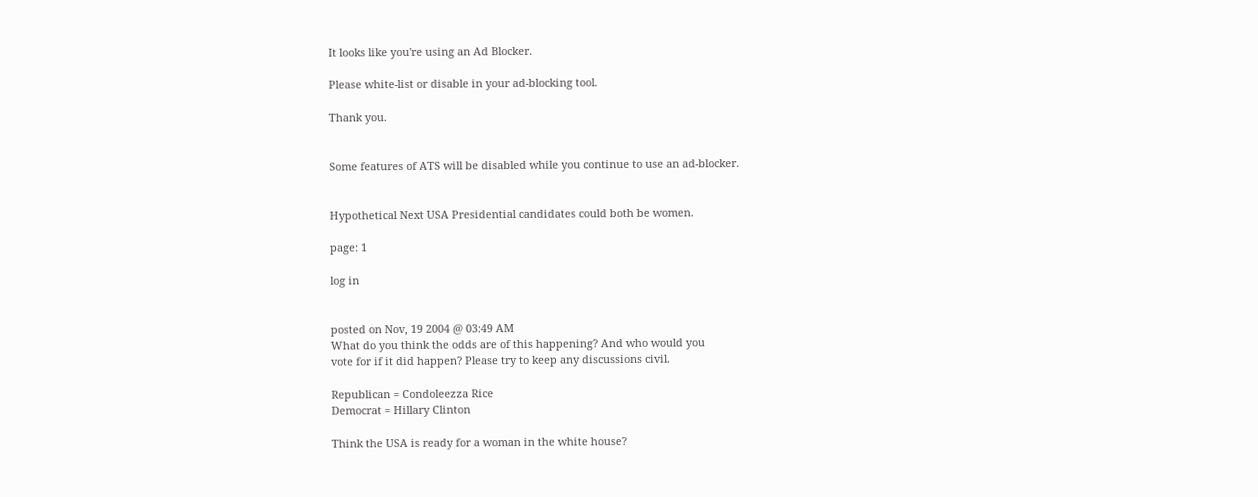It looks like you're using an Ad Blocker.

Please white-list or disable in your ad-blocking tool.

Thank you.


Some features of ATS will be disabled while you continue to use an ad-blocker.


Hypothetical Next USA Presidential candidates could both be women.

page: 1

log in


posted on Nov, 19 2004 @ 03:49 AM
What do you think the odds are of this happening? And who would you
vote for if it did happen? Please try to keep any discussions civil.

Republican = Condoleezza Rice
Democrat = Hillary Clinton

Think the USA is ready for a woman in the white house?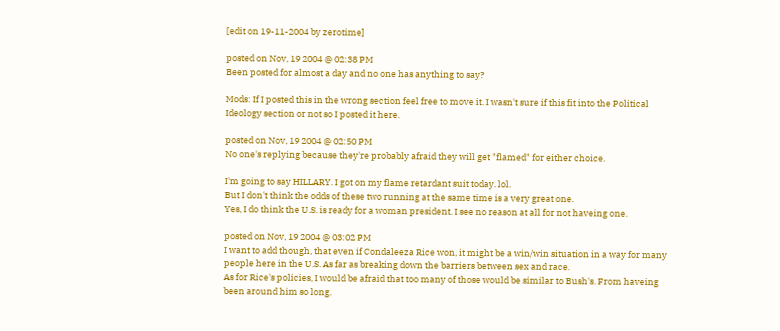[edit on 19-11-2004 by zerotime]

posted on Nov, 19 2004 @ 02:38 PM
Been posted for almost a day and no one has anything to say?

Mods: If I posted this in the wrong section feel free to move it. I wasn't sure if this fit into the Political Ideology section or not so I posted it here.

posted on Nov, 19 2004 @ 02:50 PM
No one's replying because they're probably afraid they will get "flamed" for either choice.

I'm going to say HILLARY. I got on my flame retardant suit today. lol.
But I don't think the odds of these two running at the same time is a very great one.
Yes, I do think the U.S. is ready for a woman president. I see no reason at all for not haveing one.

posted on Nov, 19 2004 @ 03:02 PM
I want to add though, that even if Condaleeza Rice won, it might be a win/win situation in a way for many people here in the U.S. As far as breaking down the barriers between sex and race.
As for Rice's policies, I would be afraid that too many of those would be similar to Bush's. From haveing been around him so long.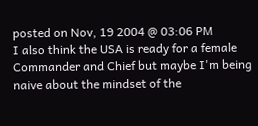posted on Nov, 19 2004 @ 03:06 PM
I also think the USA is ready for a female Commander and Chief but maybe I'm being naive about the mindset of the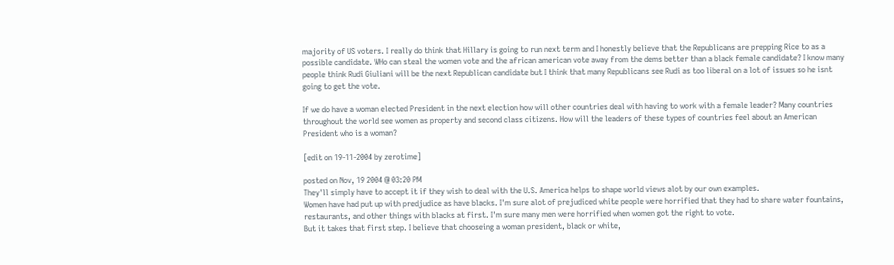majority of US voters. I really do think that Hillary is going to run next term and I honestly believe that the Republicans are prepping Rice to as a possible candidate. WHo can steal the women vote and the african american vote away from the dems better than a black female candidate? I know many people think Rudi Giuliani will be the next Republican candidate but I think that many Republicans see Rudi as too liberal on a lot of issues so he isnt going to get the vote.

If we do have a woman elected President in the next election how will other countries deal with having to work with a female leader? Many countries throughout the world see women as property and second class citizens. How will the leaders of these types of countries feel about an American President who is a woman?

[edit on 19-11-2004 by zerotime]

posted on Nov, 19 2004 @ 03:20 PM
They'll simply have to accept it if they wish to deal with the U.S. America helps to shape world views alot by our own examples.
Women have had put up with predjudice as have blacks. I'm sure alot of prejudiced white people were horrified that they had to share water fountains, restaurants, and other things with blacks at first. I'm sure many men were horrified when women got the right to vote.
But it takes that first step. I believe that chooseing a woman president, black or white,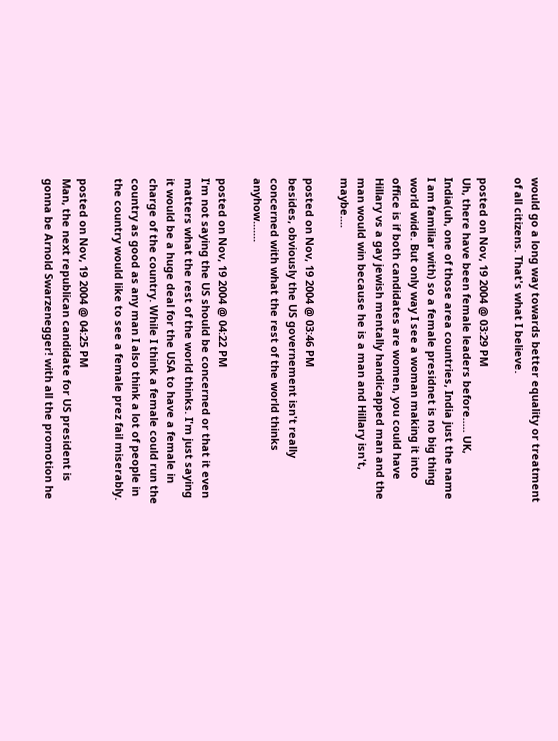would go a long way towards better equality or treatment of all citizens. That's what I believe.

posted on Nov, 19 2004 @ 03:29 PM
Uh, there have been female leaders before..... UK, India(uh, one of those area countries, India just the name I am familiar with) so a female presidnet is no big thing world wide. But only way I see a woman making it into office is if both candidates are women, you could have Hillary vs a gay jewish mentally handicapped man and the man would win because he is a man and Hillary isn't, maybe....

posted on Nov, 19 2004 @ 03:46 PM
besides, obviously the US governement isn't really concerned with what the rest of the world thinks anyhow.......

posted on Nov, 19 2004 @ 04:22 PM
I'm not saying the US should be concerned or that it even matters what the rest of the world thinks. I'm just saying it would be a huge deal for the USA to have a female in charge of the country. While I think a female could run the country as good as any man I also think a lot of people in the country would like to see a female prez fail miserably.

posted on Nov, 19 2004 @ 04:25 PM
Man, the next republican candidate for US president is gonna be Arnold Swarzenegger! with all the promotion he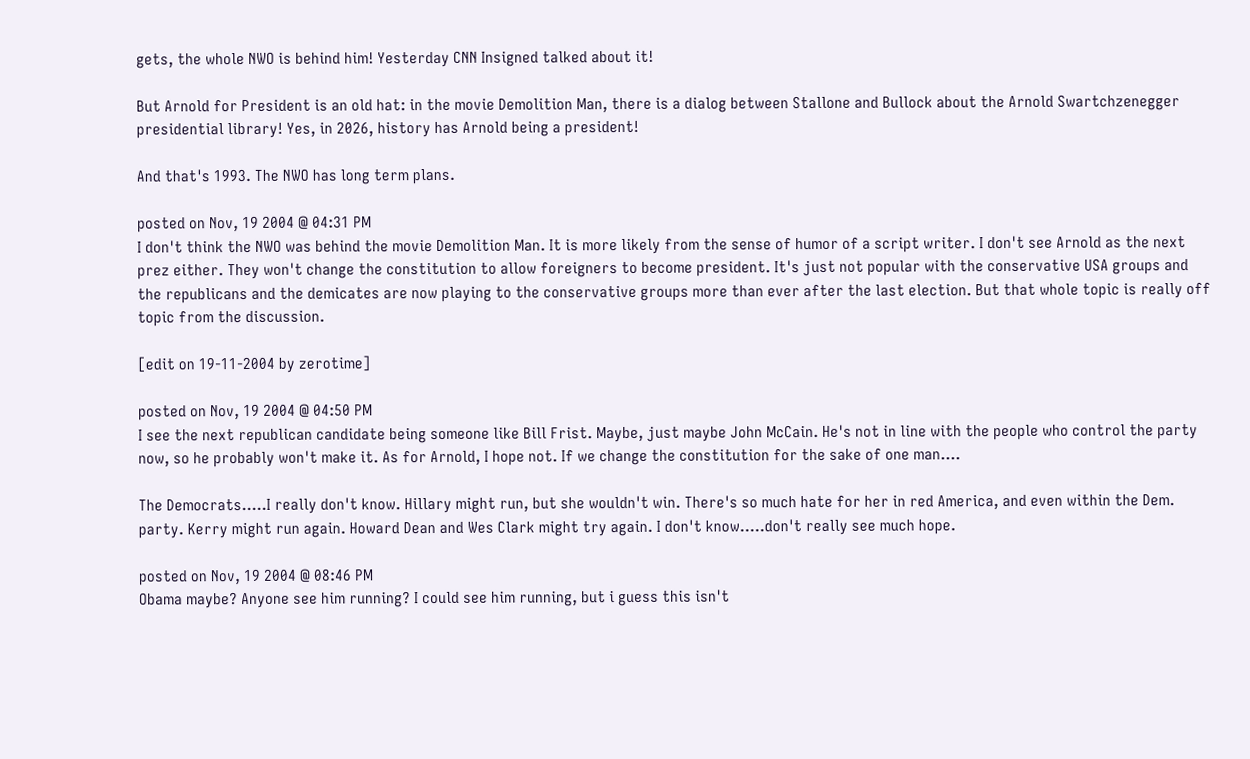gets, the whole NWO is behind him! Yesterday CNN Insigned talked about it!

But Arnold for President is an old hat: in the movie Demolition Man, there is a dialog between Stallone and Bullock about the Arnold Swartchzenegger presidential library! Yes, in 2026, history has Arnold being a president!

And that's 1993. The NWO has long term plans.

posted on Nov, 19 2004 @ 04:31 PM
I don't think the NWO was behind the movie Demolition Man. It is more likely from the sense of humor of a script writer. I don't see Arnold as the next prez either. They won't change the constitution to allow foreigners to become president. It's just not popular with the conservative USA groups and the republicans and the demicates are now playing to the conservative groups more than ever after the last election. But that whole topic is really off topic from the discussion.

[edit on 19-11-2004 by zerotime]

posted on Nov, 19 2004 @ 04:50 PM
I see the next republican candidate being someone like Bill Frist. Maybe, just maybe John McCain. He's not in line with the people who control the party now, so he probably won't make it. As for Arnold, I hope not. If we change the constitution for the sake of one man....

The Democrats.....I really don't know. Hillary might run, but she wouldn't win. There's so much hate for her in red America, and even within the Dem. party. Kerry might run again. Howard Dean and Wes Clark might try again. I don't know.....don't really see much hope.

posted on Nov, 19 2004 @ 08:46 PM
Obama maybe? Anyone see him running? I could see him running, but i guess this isn't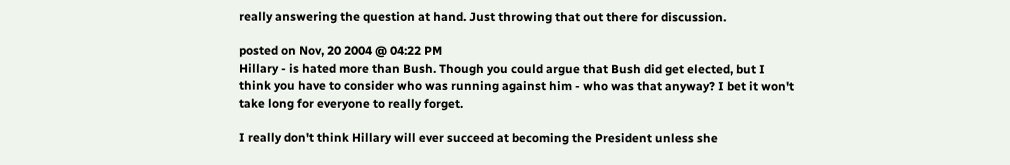really answering the question at hand. Just throwing that out there for discussion.

posted on Nov, 20 2004 @ 04:22 PM
Hillary - is hated more than Bush. Though you could argue that Bush did get elected, but I think you have to consider who was running against him - who was that anyway? I bet it won't take long for everyone to really forget.

I really don't think Hillary will ever succeed at becoming the President unless she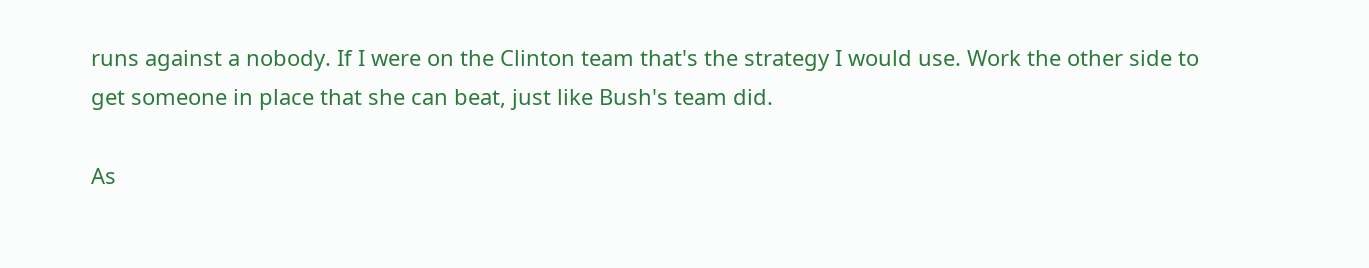runs against a nobody. If I were on the Clinton team that's the strategy I would use. Work the other side to get someone in place that she can beat, just like Bush's team did.

As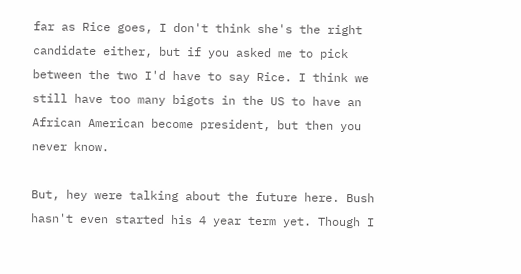far as Rice goes, I don't think she's the right candidate either, but if you asked me to pick between the two I'd have to say Rice. I think we still have too many bigots in the US to have an African American become president, but then you never know.

But, hey were talking about the future here. Bush hasn't even started his 4 year term yet. Though I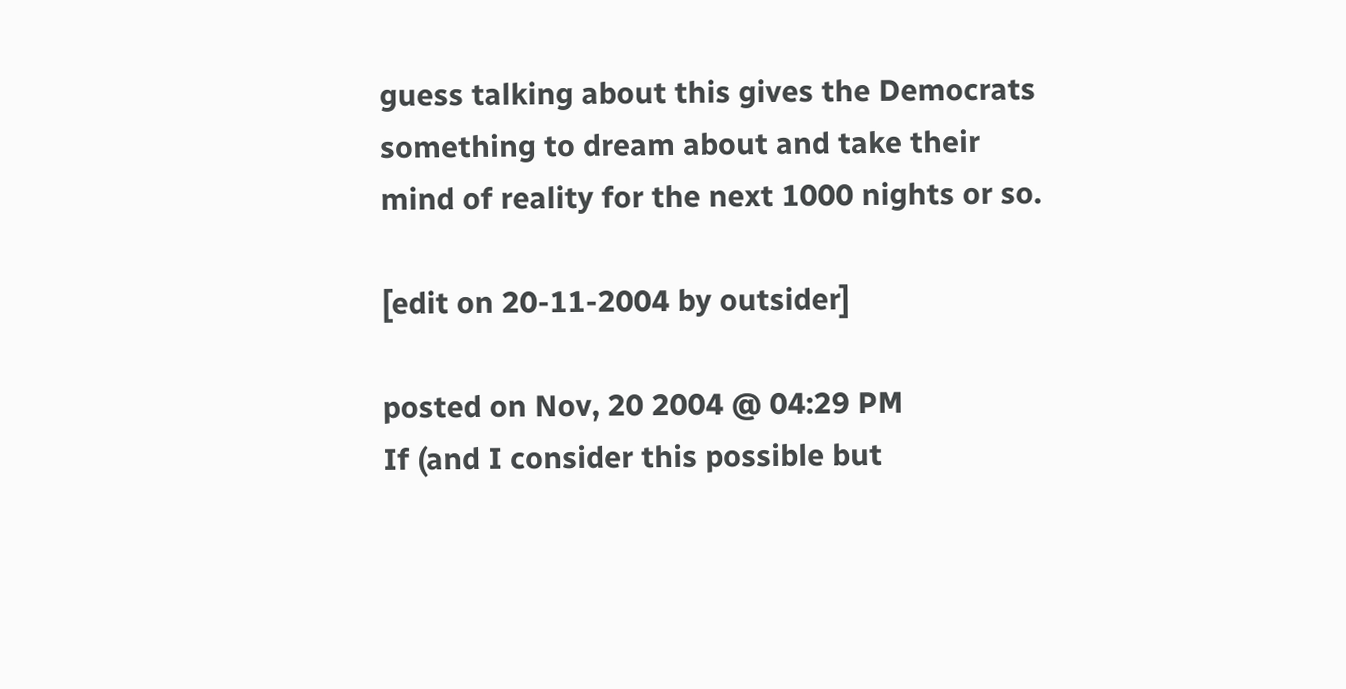guess talking about this gives the Democrats something to dream about and take their mind of reality for the next 1000 nights or so.

[edit on 20-11-2004 by outsider]

posted on Nov, 20 2004 @ 04:29 PM
If (and I consider this possible but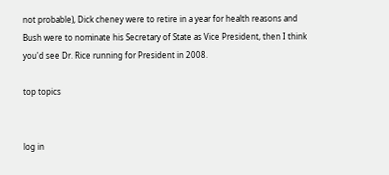not probable), Dick cheney were to retire in a year for health reasons and Bush were to nominate his Secretary of State as Vice President, then I think you'd see Dr. Rice running for President in 2008.

top topics


log in